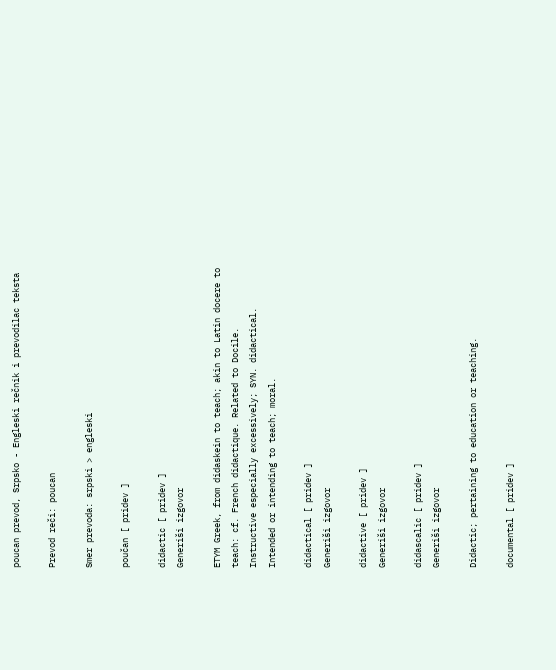poucan prevod, Srpsko - Engleski rečnik i prevodilac teksta

Prevod reči: poucan

Smer prevoda: srpski > engleski

poučan [ pridev ]

didactic [ pridev ]
Generiši izgovor

ETYM Greek, from didaskein to teach; akin to Latin docere to teach: cf. French didactique. Related to Docile.
Instructive especially excessively; SYN. didactical.
Intended or intending to teach; moral.

didactical [ pridev ]
Generiši izgovor

didactive [ pridev ]
Generiši izgovor

didascalic [ pridev ]
Generiši izgovor

Didactic; pertaining to education or teaching.

documental [ pridev ]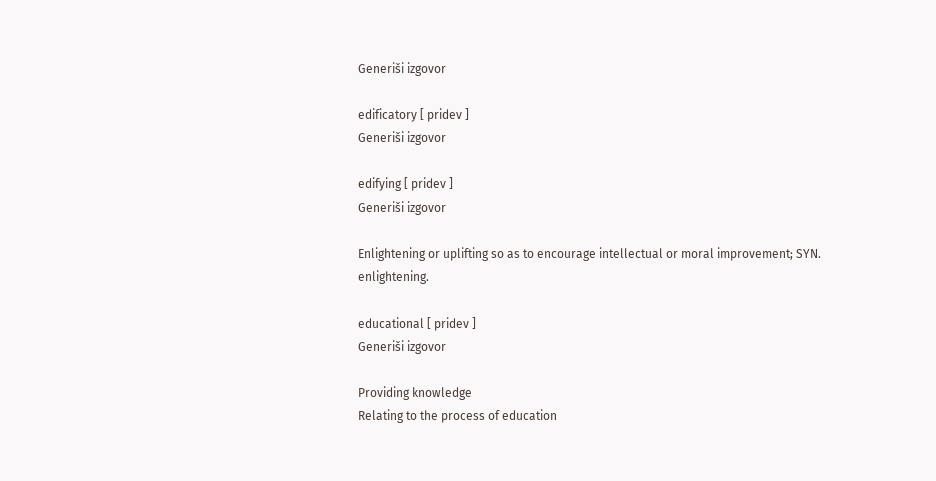Generiši izgovor

edificatory [ pridev ]
Generiši izgovor

edifying [ pridev ]
Generiši izgovor

Enlightening or uplifting so as to encourage intellectual or moral improvement; SYN. enlightening.

educational [ pridev ]
Generiši izgovor

Providing knowledge
Relating to the process of education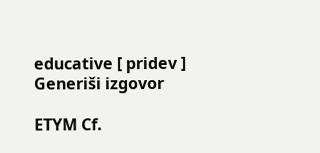educative [ pridev ]
Generiši izgovor

ETYM Cf.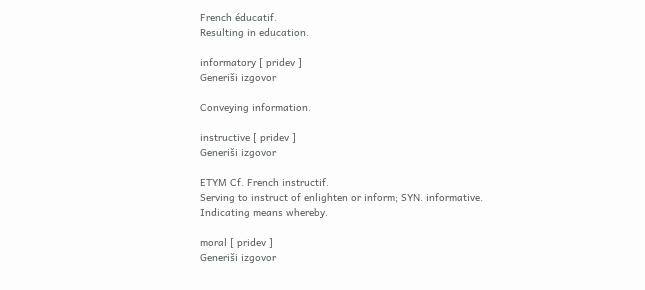French éducatif.
Resulting in education.

informatory [ pridev ]
Generiši izgovor

Conveying information.

instructive [ pridev ]
Generiši izgovor

ETYM Cf. French instructif.
Serving to instruct of enlighten or inform; SYN. informative.
Indicating means whereby.

moral [ pridev ]
Generiši izgovor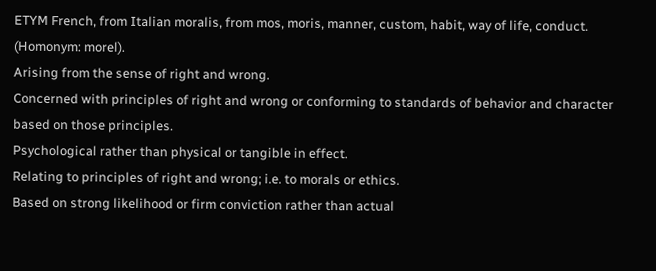ETYM French, from Italian moralis, from mos, moris, manner, custom, habit, way of life, conduct.
(Homonym: morel).
Arising from the sense of right and wrong.
Concerned with principles of right and wrong or conforming to standards of behavior and character based on those principles.
Psychological rather than physical or tangible in effect.
Relating to principles of right and wrong; i.e. to morals or ethics.
Based on strong likelihood or firm conviction rather than actual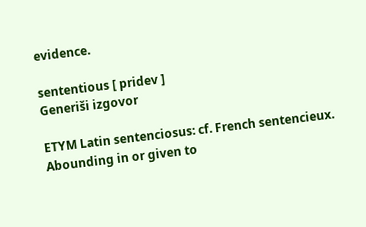evidence.

sententious [ pridev ]
Generiši izgovor

ETYM Latin sentenciosus: cf. French sentencieux.
Abounding in or given to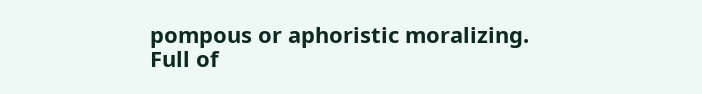pompous or aphoristic moralizing.
Full of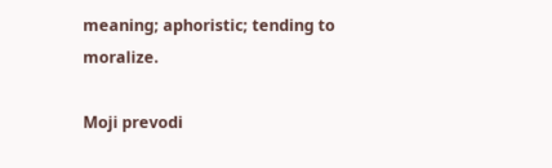meaning; aphoristic; tending to moralize.

Moji prevodi